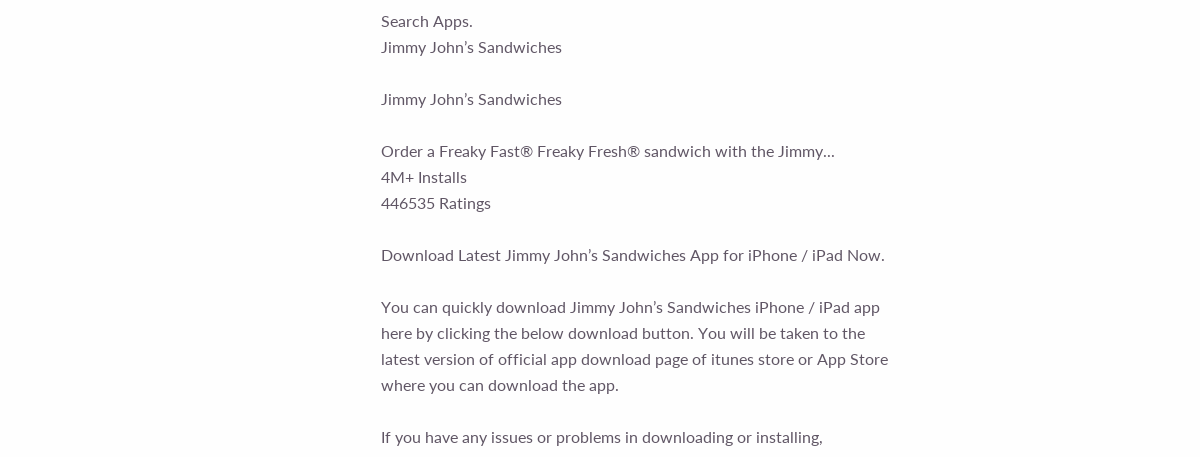Search Apps.
Jimmy John’s Sandwiches

Jimmy John’s Sandwiches

Order a Freaky Fast® Freaky Fresh® sandwich with the Jimmy...
4M+ Installs
446535 Ratings

Download Latest Jimmy John’s Sandwiches App for iPhone / iPad Now.

You can quickly download Jimmy John’s Sandwiches iPhone / iPad app here by clicking the below download button. You will be taken to the latest version of official app download page of itunes store or App Store where you can download the app.

If you have any issues or problems in downloading or installing,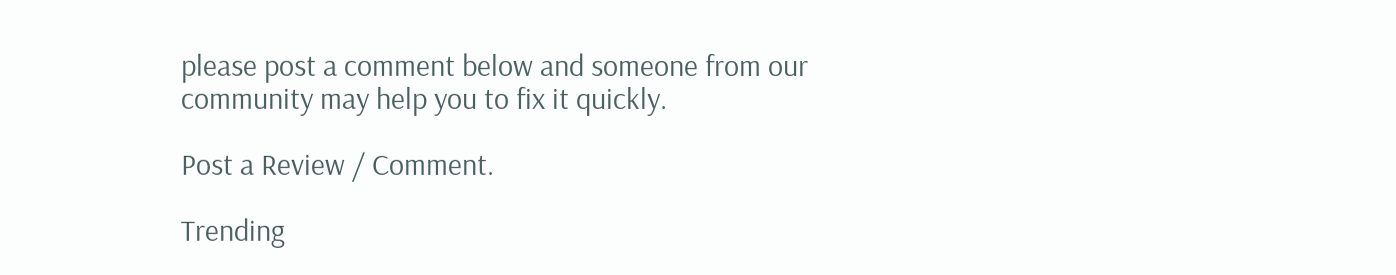please post a comment below and someone from our community may help you to fix it quickly.

Post a Review / Comment.

Trending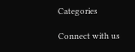Categories

Connect with us